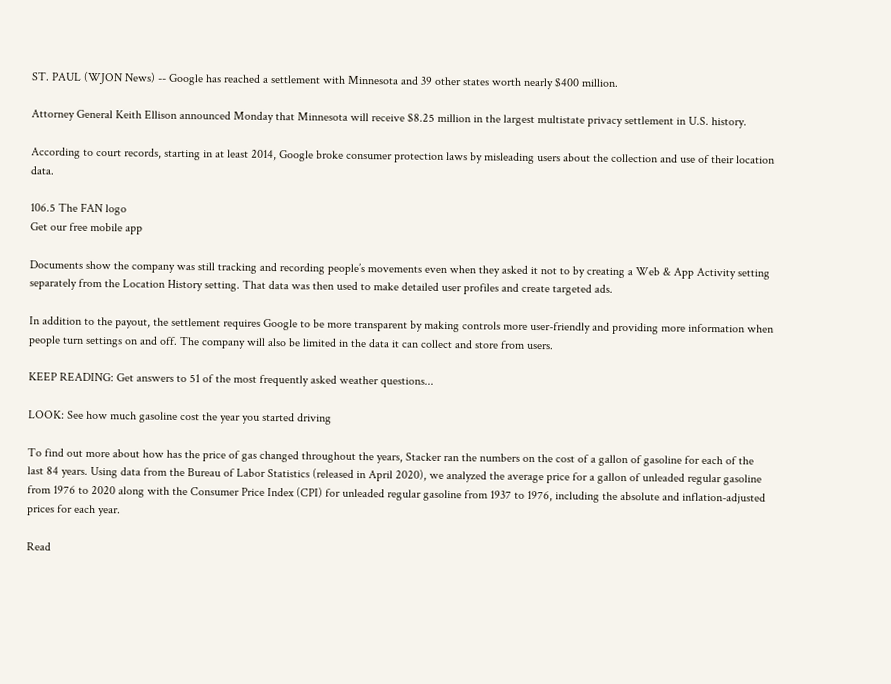ST. PAUL (WJON News) -- Google has reached a settlement with Minnesota and 39 other states worth nearly $400 million.

Attorney General Keith Ellison announced Monday that Minnesota will receive $8.25 million in the largest multistate privacy settlement in U.S. history.

According to court records, starting in at least 2014, Google broke consumer protection laws by misleading users about the collection and use of their location data.

106.5 The FAN logo
Get our free mobile app

Documents show the company was still tracking and recording people’s movements even when they asked it not to by creating a Web & App Activity setting separately from the Location History setting. That data was then used to make detailed user profiles and create targeted ads.

In addition to the payout, the settlement requires Google to be more transparent by making controls more user-friendly and providing more information when people turn settings on and off. The company will also be limited in the data it can collect and store from users.

KEEP READING: Get answers to 51 of the most frequently asked weather questions...

LOOK: See how much gasoline cost the year you started driving

To find out more about how has the price of gas changed throughout the years, Stacker ran the numbers on the cost of a gallon of gasoline for each of the last 84 years. Using data from the Bureau of Labor Statistics (released in April 2020), we analyzed the average price for a gallon of unleaded regular gasoline from 1976 to 2020 along with the Consumer Price Index (CPI) for unleaded regular gasoline from 1937 to 1976, including the absolute and inflation-adjusted prices for each year.

Read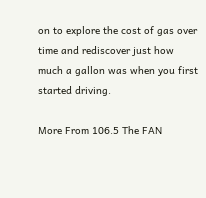on to explore the cost of gas over time and rediscover just how much a gallon was when you first started driving.

More From 106.5 The FAN